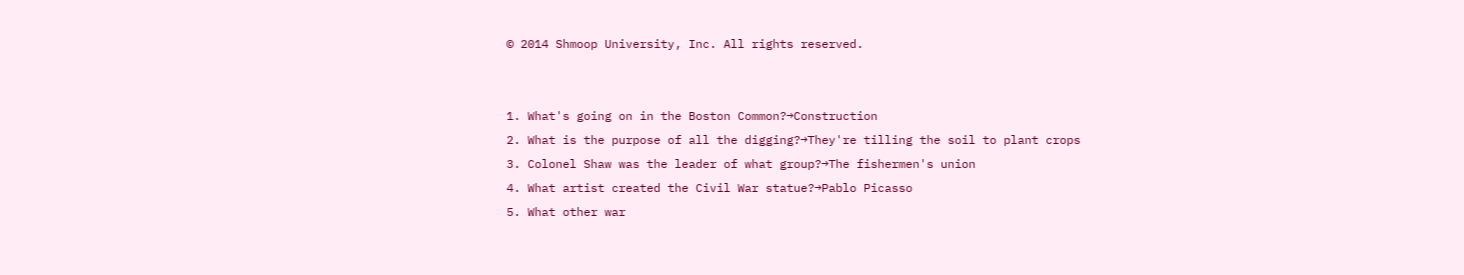© 2014 Shmoop University, Inc. All rights reserved.


1. What's going on in the Boston Common?→Construction
2. What is the purpose of all the digging?→They're tilling the soil to plant crops
3. Colonel Shaw was the leader of what group?→The fishermen's union
4. What artist created the Civil War statue?→Pablo Picasso
5. What other war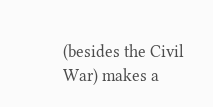(besides the Civil War) makes a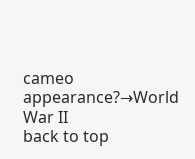cameo appearance?→World War II
back to top